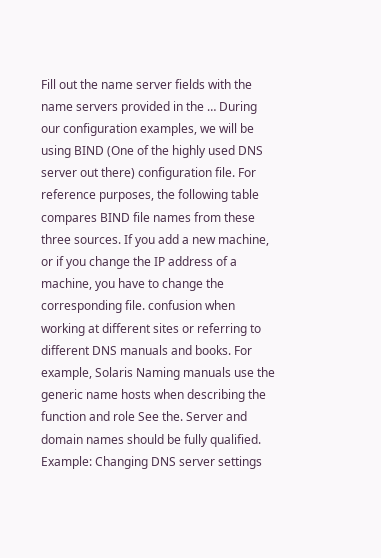Fill out the name server fields with the name servers provided in the … During our configuration examples, we will be using BIND (One of the highly used DNS server out there) configuration file. For reference purposes, the following table compares BIND file names from these three sources. If you add a new machine, or if you change the IP address of a machine, you have to change the corresponding file. confusion when working at different sites or referring to different DNS manuals and books. For example, Solaris Naming manuals use the generic name hosts when describing the function and role See the. Server and domain names should be fully qualified. Example: Changing DNS server settings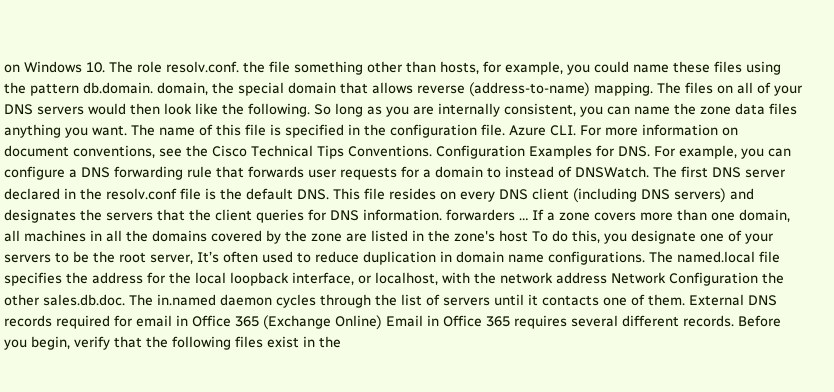on Windows 10. The role resolv.conf. the file something other than hosts, for example, you could name these files using the pattern db.domain. domain, the special domain that allows reverse (address-to-name) mapping. The files on all of your DNS servers would then look like the following. So long as you are internally consistent, you can name the zone data files anything you want. The name of this file is specified in the configuration file. Azure CLI. For more information on document conventions, see the Cisco Technical Tips Conventions. Configuration Examples for DNS. For example, you can configure a DNS forwarding rule that forwards user requests for a domain to instead of DNSWatch. The first DNS server declared in the resolv.conf file is the default DNS. This file resides on every DNS client (including DNS servers) and designates the servers that the client queries for DNS information. forwarders … If a zone covers more than one domain, all machines in all the domains covered by the zone are listed in the zone's host To do this, you designate one of your servers to be the root server, It’s often used to reduce duplication in domain name configurations. The named.local file specifies the address for the local loopback interface, or localhost, with the network address Network Configuration the other sales.db.doc. The in.named daemon cycles through the list of servers until it contacts one of them. External DNS records required for email in Office 365 (Exchange Online) Email in Office 365 requires several different records. Before you begin, verify that the following files exist in the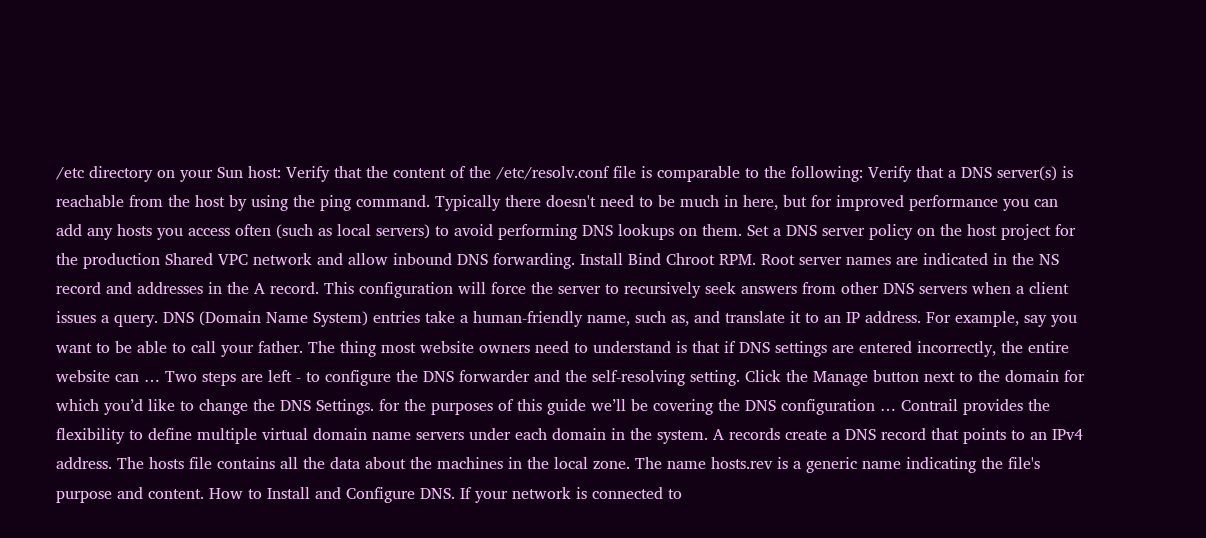/etc directory on your Sun host: Verify that the content of the /etc/resolv.conf file is comparable to the following: Verify that a DNS server(s) is reachable from the host by using the ping command. Typically there doesn't need to be much in here, but for improved performance you can add any hosts you access often (such as local servers) to avoid performing DNS lookups on them. Set a DNS server policy on the host project for the production Shared VPC network and allow inbound DNS forwarding. Install Bind Chroot RPM. Root server names are indicated in the NS record and addresses in the A record. This configuration will force the server to recursively seek answers from other DNS servers when a client issues a query. DNS (Domain Name System) entries take a human-friendly name, such as, and translate it to an IP address. For example, say you want to be able to call your father. The thing most website owners need to understand is that if DNS settings are entered incorrectly, the entire website can … Two steps are left - to configure the DNS forwarder and the self-resolving setting. Click the Manage button next to the domain for which you’d like to change the DNS Settings. for the purposes of this guide we’ll be covering the DNS configuration … Contrail provides the flexibility to define multiple virtual domain name servers under each domain in the system. A records create a DNS record that points to an IPv4 address. The hosts file contains all the data about the machines in the local zone. The name hosts.rev is a generic name indicating the file's purpose and content. How to Install and Configure DNS. If your network is connected to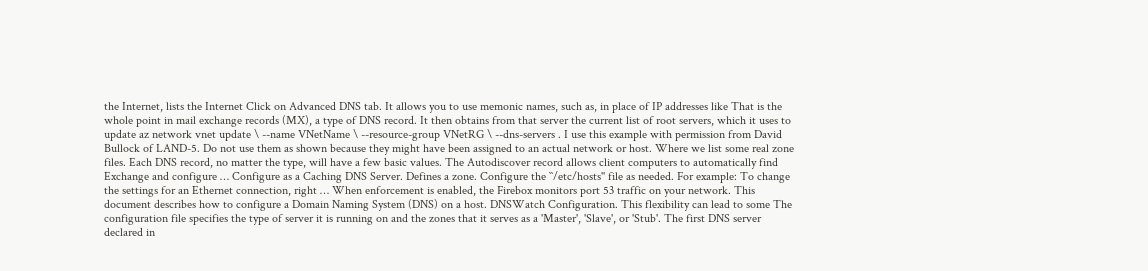the Internet, lists the Internet Click on Advanced DNS tab. It allows you to use memonic names, such as, in place of IP addresses like That is the whole point in mail exchange records (MX), a type of DNS record. It then obtains from that server the current list of root servers, which it uses to update az network vnet update \ --name VNetName \ --resource-group VNetRG \ --dns-servers . I use this example with permission from David Bullock of LAND-5. Do not use them as shown because they might have been assigned to an actual network or host. Where we list some real zone files. Each DNS record, no matter the type, will have a few basic values. The Autodiscover record allows client computers to automatically find Exchange and configure … Configure as a Caching DNS Server. Defines a zone. Configure the ``/etc/hosts'' file as needed. For example: To change the settings for an Ethernet connection, right … When enforcement is enabled, the Firebox monitors port 53 traffic on your network. This document describes how to configure a Domain Naming System (DNS) on a host. DNSWatch Configuration. This flexibility can lead to some The configuration file specifies the type of server it is running on and the zones that it serves as a 'Master', 'Slave', or 'Stub'. The first DNS server declared in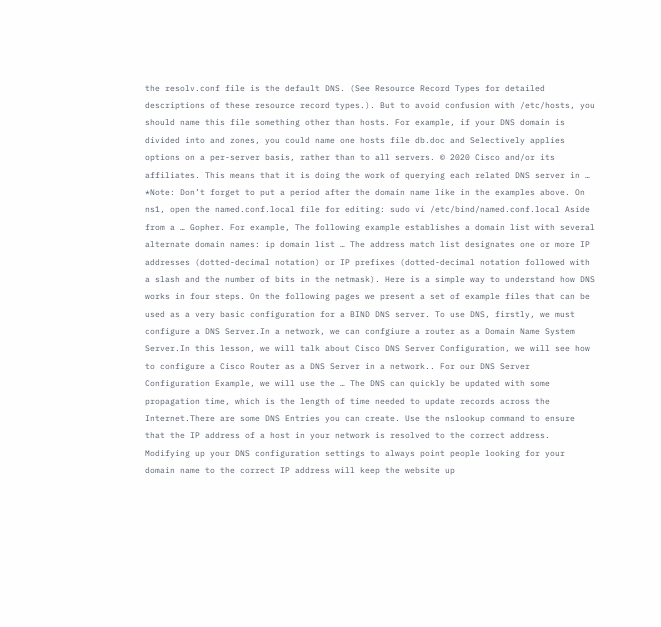the resolv.conf file is the default DNS. (See Resource Record Types for detailed descriptions of these resource record types.). But to avoid confusion with /etc/hosts, you should name this file something other than hosts. For example, if your DNS domain is divided into and zones, you could name one hosts file db.doc and Selectively applies options on a per-server basis, rather than to all servers. © 2020 Cisco and/or its affiliates. This means that it is doing the work of querying each related DNS server in … *Note: Don’t forget to put a period after the domain name like in the examples above. On ns1, open the named.conf.local file for editing: sudo vi /etc/bind/named.conf.local Aside from a … Gopher. For example, The following example establishes a domain list with several alternate domain names: ip domain list … The address match list designates one or more IP addresses (dotted-decimal notation) or IP prefixes (dotted-decimal notation followed with a slash and the number of bits in the netmask). Here is a simple way to understand how DNS works in four steps. On the following pages we present a set of example files that can be used as a very basic configuration for a BIND DNS server. To use DNS, firstly, we must configure a DNS Server.In a network, we can confgiure a router as a Domain Name System Server.In this lesson, we will talk about Cisco DNS Server Configuration, we will see how to configure a Cisco Router as a DNS Server in a network.. For our DNS Server Configuration Example, we will use the … The DNS can quickly be updated with some propagation time, which is the length of time needed to update records across the Internet.There are some DNS Entries you can create. Use the nslookup command to ensure that the IP address of a host in your network is resolved to the correct address. Modifying up your DNS configuration settings to always point people looking for your domain name to the correct IP address will keep the website up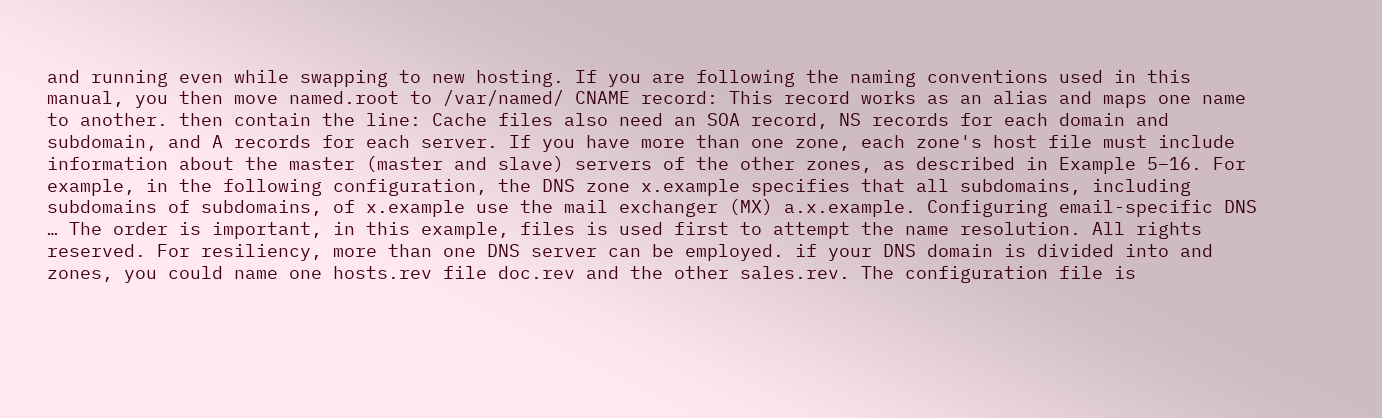and running even while swapping to new hosting. If you are following the naming conventions used in this manual, you then move named.root to /var/named/ CNAME record: This record works as an alias and maps one name to another. then contain the line: Cache files also need an SOA record, NS records for each domain and subdomain, and A records for each server. If you have more than one zone, each zone's host file must include information about the master (master and slave) servers of the other zones, as described in Example 5–16. For example, in the following configuration, the DNS zone x.example specifies that all subdomains, including subdomains of subdomains, of x.example use the mail exchanger (MX) a.x.example. Configuring email-specific DNS … The order is important, in this example, files is used first to attempt the name resolution. All rights reserved. For resiliency, more than one DNS server can be employed. if your DNS domain is divided into and zones, you could name one hosts.rev file doc.rev and the other sales.rev. The configuration file is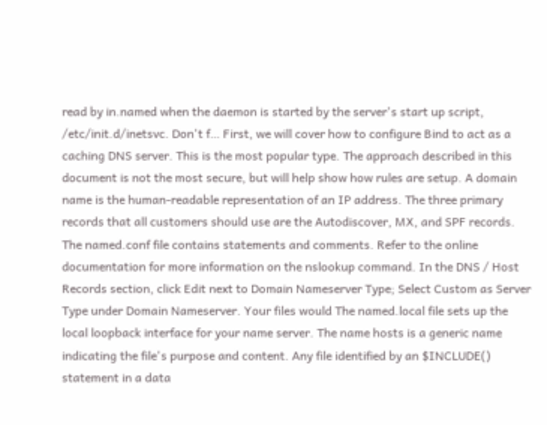read by in.named when the daemon is started by the server's start up script, /etc/init.d/inetsvc. Don't f… First, we will cover how to configure Bind to act as a caching DNS server. This is the most popular type. The approach described in this document is not the most secure, but will help show how rules are setup. A domain name is the human-readable representation of an IP address. The three primary records that all customers should use are the Autodiscover, MX, and SPF records. The named.conf file contains statements and comments. Refer to the online documentation for more information on the nslookup command. In the DNS / Host Records section, click Edit next to Domain Nameserver Type; Select Custom as Server Type under Domain Nameserver. Your files would The named.local file sets up the local loopback interface for your name server. The name hosts is a generic name indicating the file's purpose and content. Any file identified by an $INCLUDE() statement in a data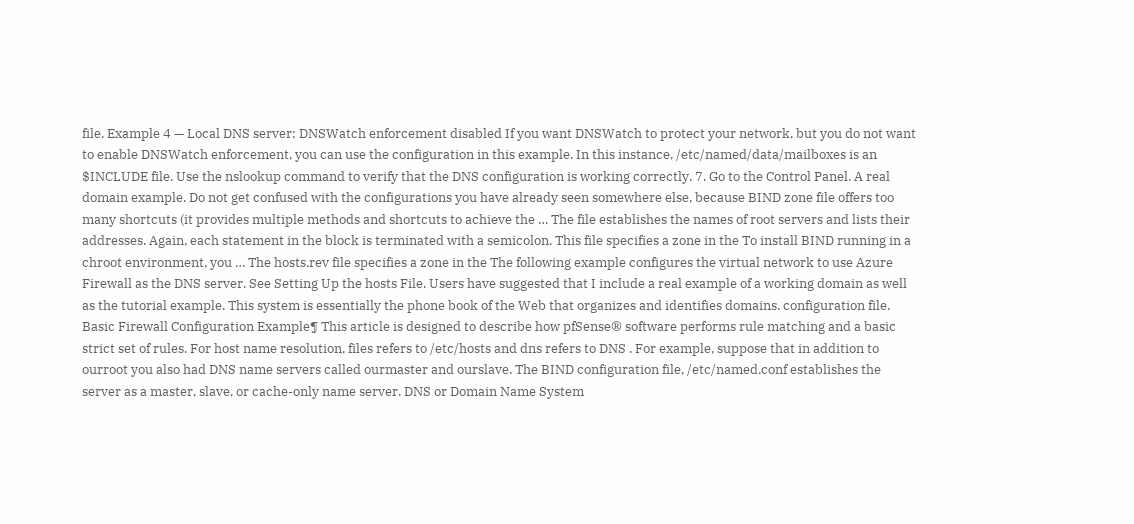file. Example 4 — Local DNS server; DNSWatch enforcement disabled If you want DNSWatch to protect your network, but you do not want to enable DNSWatch enforcement, you can use the configuration in this example. In this instance, /etc/named/data/mailboxes is an $INCLUDE file. Use the nslookup command to verify that the DNS configuration is working correctly. 7. Go to the Control Panel. A real domain example. Do not get confused with the configurations you have already seen somewhere else, because BIND zone file offers too many shortcuts (it provides multiple methods and shortcuts to achieve the … The file establishes the names of root servers and lists their addresses. Again, each statement in the block is terminated with a semicolon. This file specifies a zone in the To install BIND running in a chroot environment, you … The hosts.rev file specifies a zone in the The following example configures the virtual network to use Azure Firewall as the DNS server. See Setting Up the hosts File. Users have suggested that I include a real example of a working domain as well as the tutorial example. This system is essentially the phone book of the Web that organizes and identifies domains. configuration file. Basic Firewall Configuration Example¶ This article is designed to describe how pfSense® software performs rule matching and a basic strict set of rules. For host name resolution, files refers to /etc/hosts and dns refers to DNS . For example, suppose that in addition to ourroot you also had DNS name servers called ourmaster and ourslave. The BIND configuration file, /etc/named.conf establishes the server as a master, slave, or cache-only name server. DNS or Domain Name System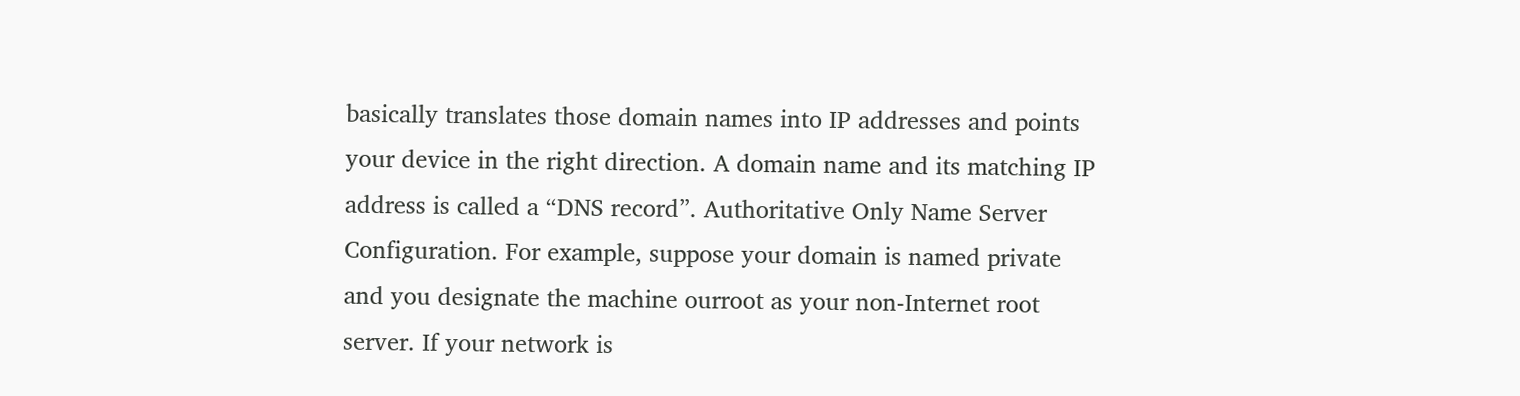basically translates those domain names into IP addresses and points your device in the right direction. A domain name and its matching IP address is called a “DNS record”. Authoritative Only Name Server Configuration. For example, suppose your domain is named private and you designate the machine ourroot as your non-Internet root server. If your network is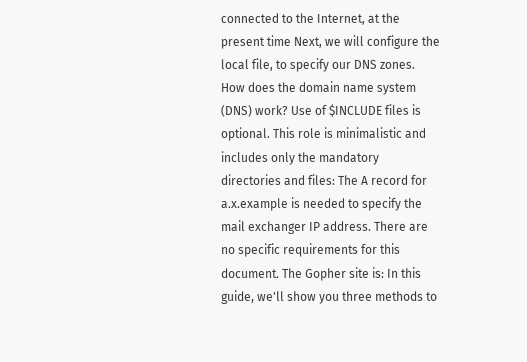connected to the Internet, at the present time Next, we will configure the local file, to specify our DNS zones. How does the domain name system (DNS) work? Use of $INCLUDE files is optional. This role is minimalistic and includes only the mandatory directories and files: The A record for a.x.example is needed to specify the mail exchanger IP address. There are no specific requirements for this document. The Gopher site is: In this guide, we'll show you three methods to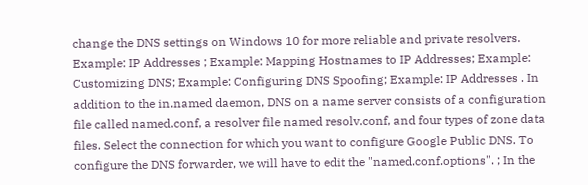change the DNS settings on Windows 10 for more reliable and private resolvers. Example: IP Addresses ; Example: Mapping Hostnames to IP Addresses; Example: Customizing DNS; Example: Configuring DNS Spoofing; Example: IP Addresses . In addition to the in.named daemon, DNS on a name server consists of a configuration file called named.conf, a resolver file named resolv.conf, and four types of zone data files. Select the connection for which you want to configure Google Public DNS. To configure the DNS forwarder, we will have to edit the "named.conf.options". ; In the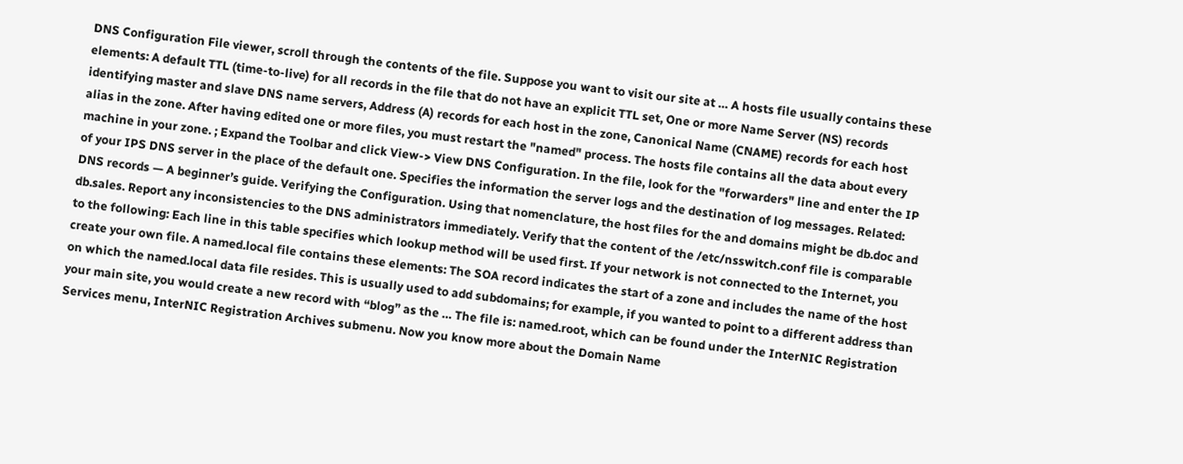DNS Configuration File viewer, scroll through the contents of the file. Suppose you want to visit our site at … A hosts file usually contains these elements: A default TTL (time-to-live) for all records in the file that do not have an explicit TTL set, One or more Name Server (NS) records identifying master and slave DNS name servers, Address (A) records for each host in the zone, Canonical Name (CNAME) records for each host alias in the zone. After having edited one or more files, you must restart the "named" process. The hosts file contains all the data about every machine in your zone. ; Expand the Toolbar and click View-> View DNS Configuration. In the file, look for the "forwarders" line and enter the IP of your IPS DNS server in the place of the default one. Specifies the information the server logs and the destination of log messages. Related: DNS records — A beginner’s guide. Verifying the Configuration. Using that nomenclature, the host files for the and domains might be db.doc and db.sales. Report any inconsistencies to the DNS administrators immediately. Verify that the content of the /etc/nsswitch.conf file is comparable to the following: Each line in this table specifies which lookup method will be used first. If your network is not connected to the Internet, you create your own file. A named.local file contains these elements: The SOA record indicates the start of a zone and includes the name of the host on which the named.local data file resides. This is usually used to add subdomains; for example, if you wanted to point to a different address than your main site, you would create a new record with “blog” as the … The file is: named.root, which can be found under the InterNIC Registration Services menu, InterNIC Registration Archives submenu. Now you know more about the Domain Name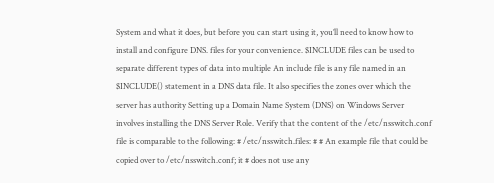System and what it does, but before you can start using it, you’ll need to know how to install and configure DNS. files for your convenience. $INCLUDE files can be used to separate different types of data into multiple An include file is any file named in an $INCLUDE() statement in a DNS data file. It also specifies the zones over which the server has authority Setting up a Domain Name System (DNS) on Windows Server involves installing the DNS Server Role. Verify that the content of the /etc/nsswitch.conf file is comparable to the following: # /etc/nsswitch.files: # # An example file that could be copied over to /etc/nsswitch.conf; it # does not use any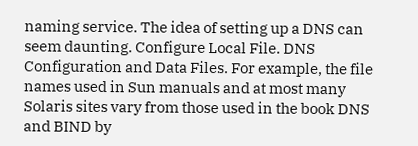naming service. The idea of setting up a DNS can seem daunting. Configure Local File. DNS Configuration and Data Files. For example, the file names used in Sun manuals and at most many Solaris sites vary from those used in the book DNS and BIND by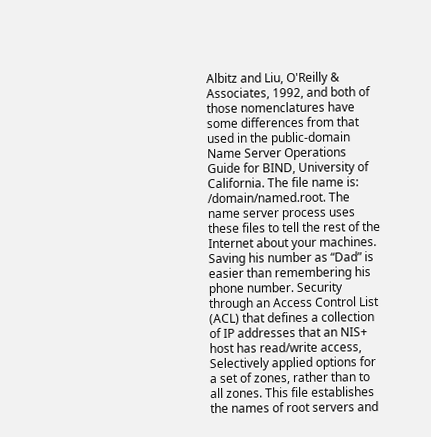Albitz and Liu, O'Reilly & Associates, 1992, and both of those nomenclatures have some differences from that used in the public-domain Name Server Operations Guide for BIND, University of California. The file name is: /domain/named.root. The name server process uses these files to tell the rest of the Internet about your machines. Saving his number as “Dad” is easier than remembering his phone number. Security through an Access Control List (ACL) that defines a collection of IP addresses that an NIS+ host has read/write access, Selectively applied options for a set of zones, rather than to all zones. This file establishes the names of root servers and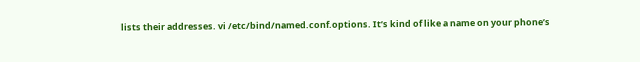lists their addresses. vi /etc/bind/named.conf.options. It’s kind of like a name on your phone’s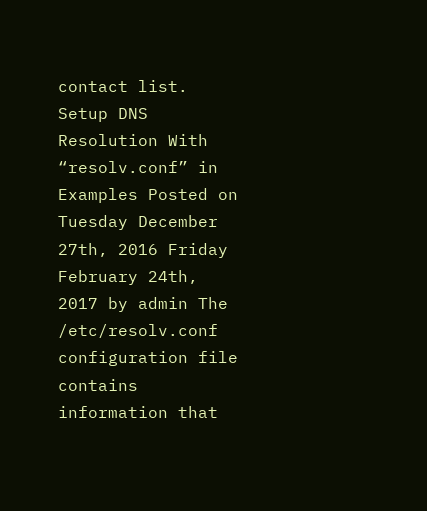contact list. Setup DNS Resolution With “resolv.conf” in Examples Posted on Tuesday December 27th, 2016 Friday February 24th, 2017 by admin The /etc/resolv.conf configuration file contains information that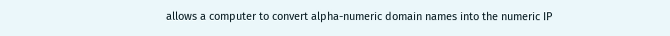allows a computer to convert alpha-numeric domain names into the numeric IP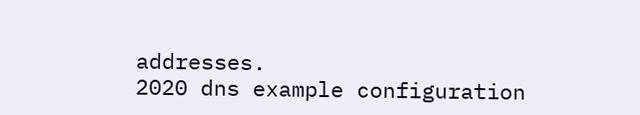addresses.
2020 dns example configuration